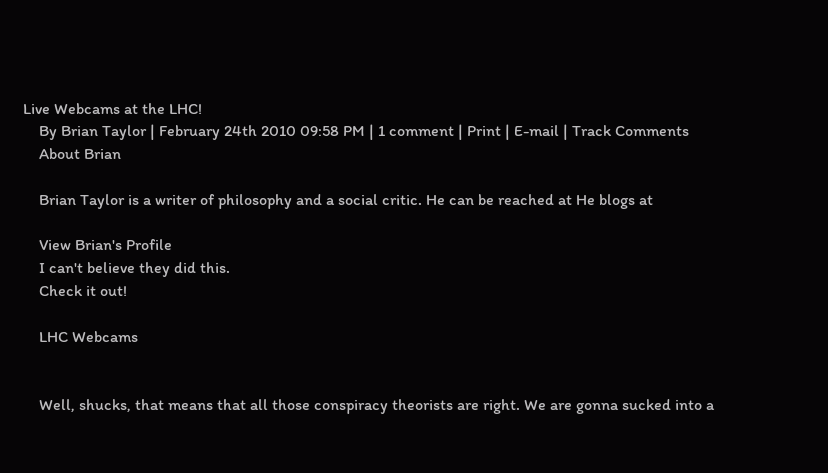Live Webcams at the LHC!
    By Brian Taylor | February 24th 2010 09:58 PM | 1 comment | Print | E-mail | Track Comments
    About Brian

    Brian Taylor is a writer of philosophy and a social critic. He can be reached at He blogs at

    View Brian's Profile
    I can't believe they did this.
    Check it out!

    LHC Webcams


    Well, shucks, that means that all those conspiracy theorists are right. We are gonna sucked into a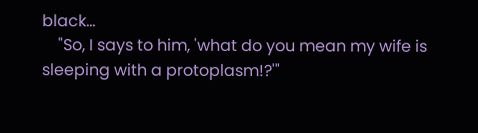black...
    "So, I says to him, 'what do you mean my wife is sleeping with a protoplasm!?'"